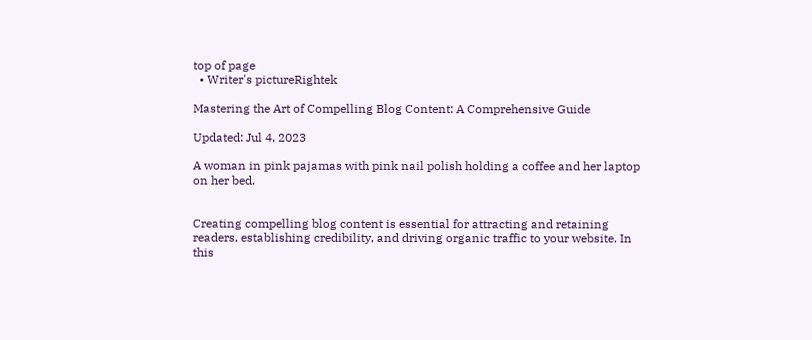top of page
  • Writer's pictureRightek

Mastering the Art of Compelling Blog Content: A Comprehensive Guide

Updated: Jul 4, 2023

A woman in pink pajamas with pink nail polish holding a coffee and her laptop on her bed.


Creating compelling blog content is essential for attracting and retaining readers, establishing credibility, and driving organic traffic to your website. In this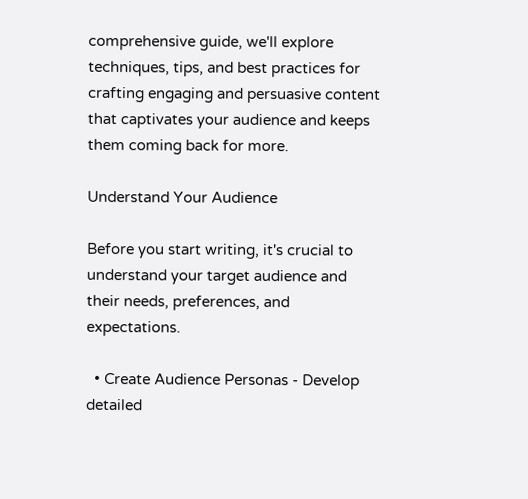comprehensive guide, we'll explore techniques, tips, and best practices for crafting engaging and persuasive content that captivates your audience and keeps them coming back for more.

Understand Your Audience

Before you start writing, it's crucial to understand your target audience and their needs, preferences, and expectations.

  • Create Audience Personas - Develop detailed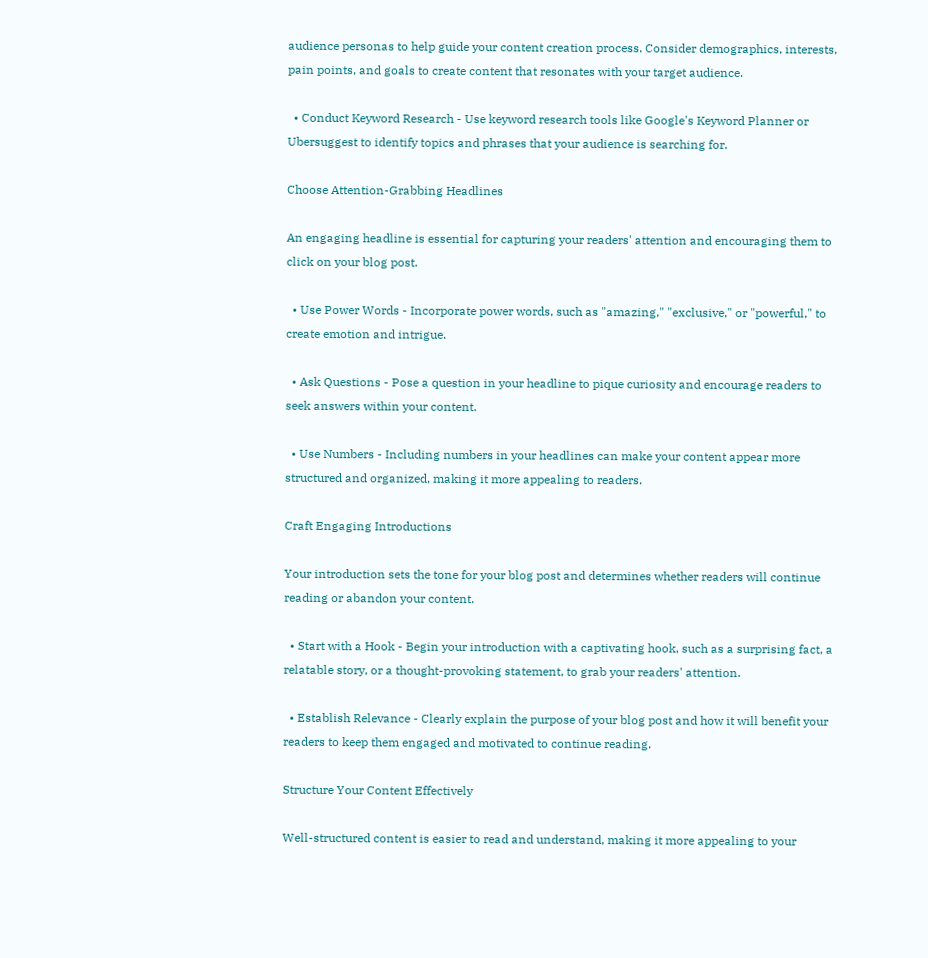audience personas to help guide your content creation process. Consider demographics, interests, pain points, and goals to create content that resonates with your target audience.

  • Conduct Keyword Research - Use keyword research tools like Google's Keyword Planner or Ubersuggest to identify topics and phrases that your audience is searching for.

Choose Attention-Grabbing Headlines

An engaging headline is essential for capturing your readers' attention and encouraging them to click on your blog post.

  • Use Power Words - Incorporate power words, such as "amazing," "exclusive," or "powerful," to create emotion and intrigue.

  • Ask Questions - Pose a question in your headline to pique curiosity and encourage readers to seek answers within your content.

  • Use Numbers - Including numbers in your headlines can make your content appear more structured and organized, making it more appealing to readers.

Craft Engaging Introductions

Your introduction sets the tone for your blog post and determines whether readers will continue reading or abandon your content.

  • Start with a Hook - Begin your introduction with a captivating hook, such as a surprising fact, a relatable story, or a thought-provoking statement, to grab your readers' attention.

  • Establish Relevance - Clearly explain the purpose of your blog post and how it will benefit your readers to keep them engaged and motivated to continue reading.

Structure Your Content Effectively

Well-structured content is easier to read and understand, making it more appealing to your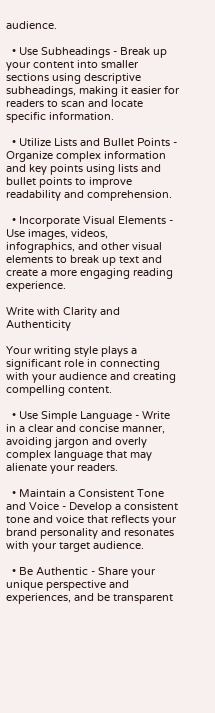audience.

  • Use Subheadings - Break up your content into smaller sections using descriptive subheadings, making it easier for readers to scan and locate specific information.

  • Utilize Lists and Bullet Points - Organize complex information and key points using lists and bullet points to improve readability and comprehension.

  • Incorporate Visual Elements - Use images, videos, infographics, and other visual elements to break up text and create a more engaging reading experience.

Write with Clarity and Authenticity

Your writing style plays a significant role in connecting with your audience and creating compelling content.

  • Use Simple Language - Write in a clear and concise manner, avoiding jargon and overly complex language that may alienate your readers.

  • Maintain a Consistent Tone and Voice - Develop a consistent tone and voice that reflects your brand personality and resonates with your target audience.

  • Be Authentic - Share your unique perspective and experiences, and be transparent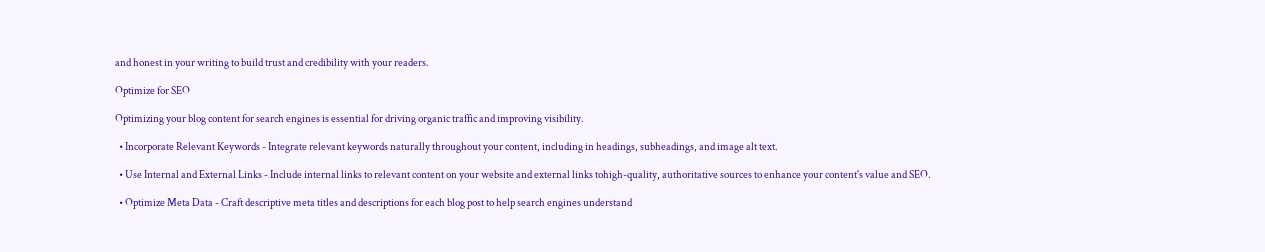and honest in your writing to build trust and credibility with your readers.

Optimize for SEO

Optimizing your blog content for search engines is essential for driving organic traffic and improving visibility.

  • Incorporate Relevant Keywords - Integrate relevant keywords naturally throughout your content, including in headings, subheadings, and image alt text.

  • Use Internal and External Links - Include internal links to relevant content on your website and external links tohigh-quality, authoritative sources to enhance your content's value and SEO.

  • Optimize Meta Data - Craft descriptive meta titles and descriptions for each blog post to help search engines understand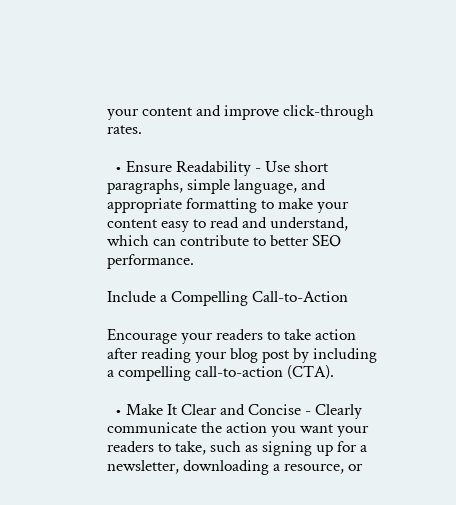your content and improve click-through rates.

  • Ensure Readability - Use short paragraphs, simple language, and appropriate formatting to make your content easy to read and understand, which can contribute to better SEO performance.

Include a Compelling Call-to-Action

Encourage your readers to take action after reading your blog post by including a compelling call-to-action (CTA).

  • Make It Clear and Concise - Clearly communicate the action you want your readers to take, such as signing up for a newsletter, downloading a resource, or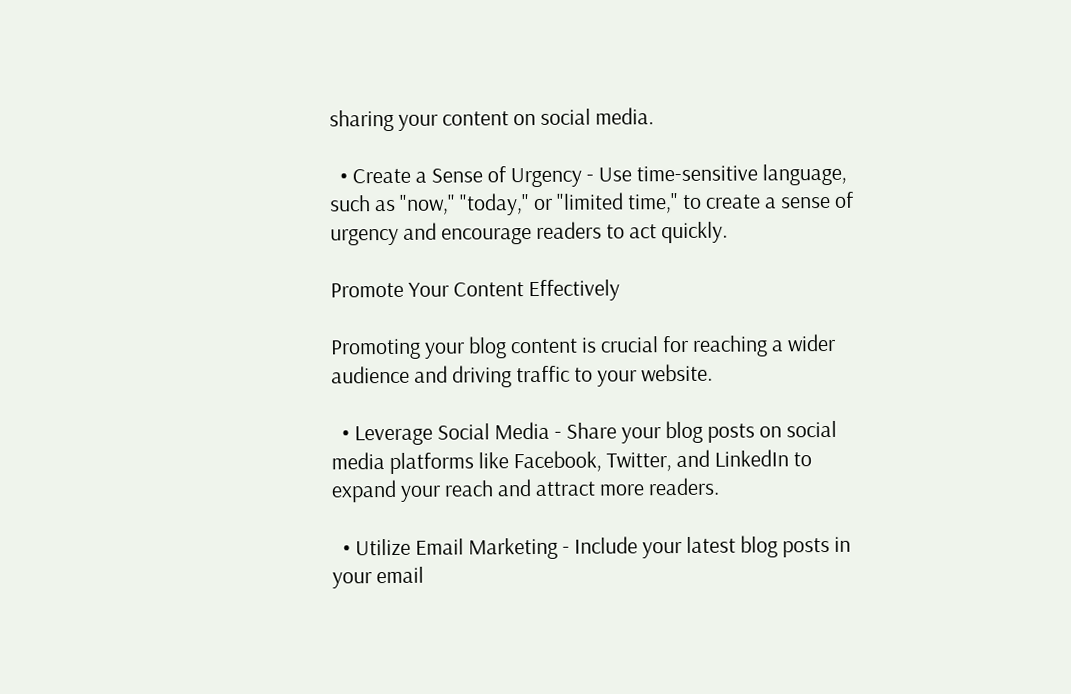sharing your content on social media.

  • Create a Sense of Urgency - Use time-sensitive language, such as "now," "today," or "limited time," to create a sense of urgency and encourage readers to act quickly.

Promote Your Content Effectively

Promoting your blog content is crucial for reaching a wider audience and driving traffic to your website.

  • Leverage Social Media - Share your blog posts on social media platforms like Facebook, Twitter, and LinkedIn to expand your reach and attract more readers.

  • Utilize Email Marketing - Include your latest blog posts in your email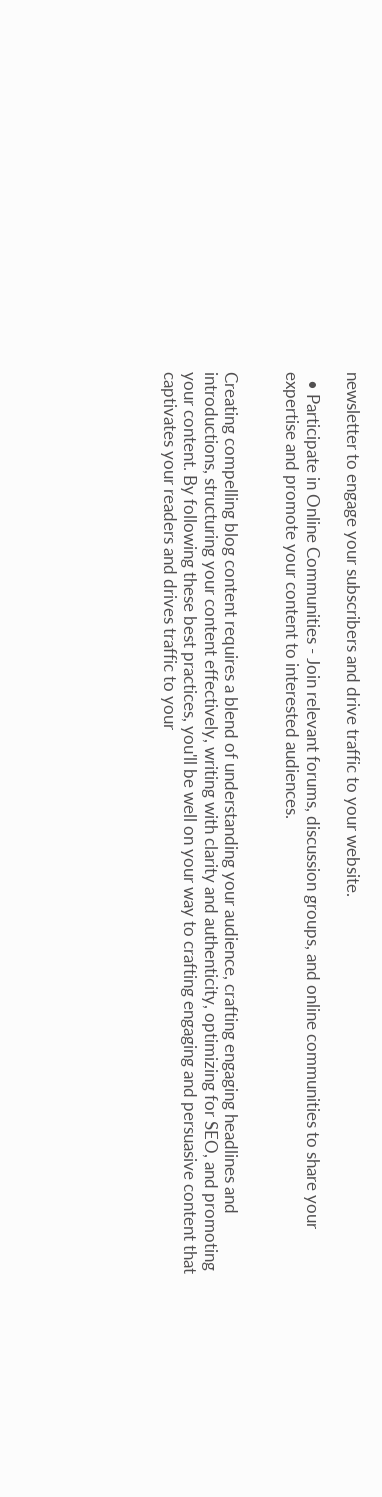newsletter to engage your subscribers and drive traffic to your website.

  • Participate in Online Communities - Join relevant forums, discussion groups, and online communities to share your expertise and promote your content to interested audiences.


Creating compelling blog content requires a blend of understanding your audience, crafting engaging headlines and introductions, structuring your content effectively, writing with clarity and authenticity, optimizing for SEO, and promoting your content. By following these best practices, you'll be well on your way to crafting engaging and persuasive content that captivates your readers and drives traffic to your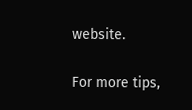website.

For more tips,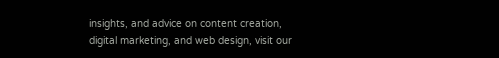insights, and advice on content creation, digital marketing, and web design, visit our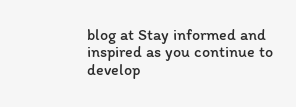blog at Stay informed and inspired as you continue to develop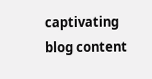captivating blog content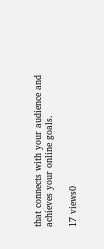that connects with your audience and achieves your online goals.

17 views0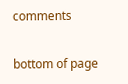comments


bottom of page